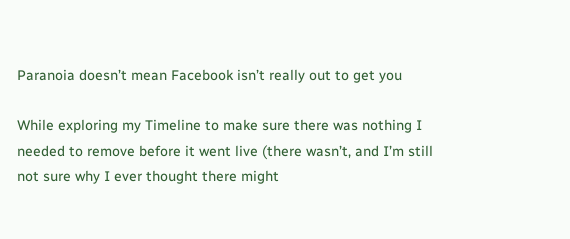Paranoia doesn’t mean Facebook isn’t really out to get you

While exploring my Timeline to make sure there was nothing I needed to remove before it went live (there wasn’t, and I’m still not sure why I ever thought there might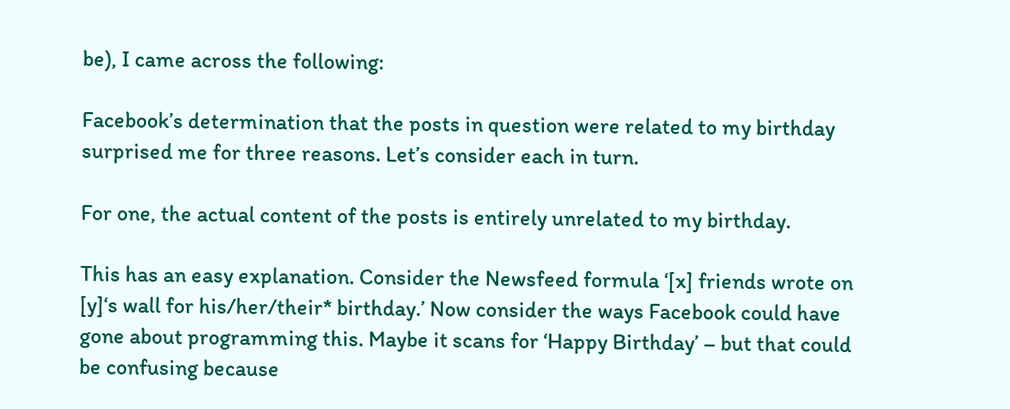be), I came across the following:

Facebook’s determination that the posts in question were related to my birthday surprised me for three reasons. Let’s consider each in turn.

For one, the actual content of the posts is entirely unrelated to my birthday.

This has an easy explanation. Consider the Newsfeed formula ‘[x] friends wrote on [y]‘s wall for his/her/their* birthday.’ Now consider the ways Facebook could have gone about programming this. Maybe it scans for ‘Happy Birthday’ – but that could be confusing because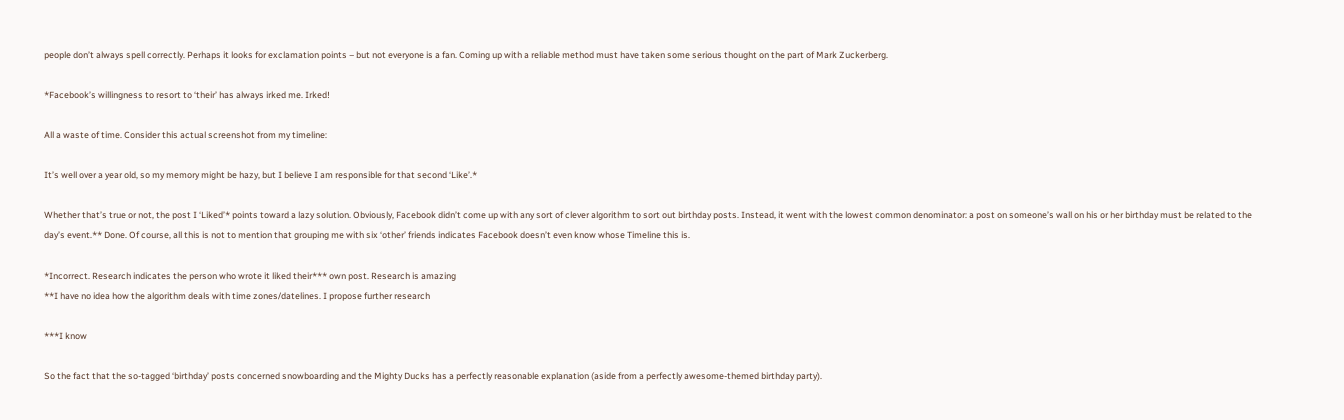people don’t always spell correctly. Perhaps it looks for exclamation points – but not everyone is a fan. Coming up with a reliable method must have taken some serious thought on the part of Mark Zuckerberg.

*Facebook’s willingness to resort to ‘their’ has always irked me. Irked!

All a waste of time. Consider this actual screenshot from my timeline:

It’s well over a year old, so my memory might be hazy, but I believe I am responsible for that second ‘Like’.*

Whether that’s true or not, the post I ‘Liked’* points toward a lazy solution. Obviously, Facebook didn’t come up with any sort of clever algorithm to sort out birthday posts. Instead, it went with the lowest common denominator: a post on someone’s wall on his or her birthday must be related to the day’s event.** Done. Of course, all this is not to mention that grouping me with six ‘other’ friends indicates Facebook doesn’t even know whose Timeline this is.

*Incorrect. Research indicates the person who wrote it liked their*** own post. Research is amazing
**I have no idea how the algorithm deals with time zones/datelines. I propose further research

***I know

So the fact that the so-tagged ‘birthday’ posts concerned snowboarding and the Mighty Ducks has a perfectly reasonable explanation (aside from a perfectly awesome-themed birthday party).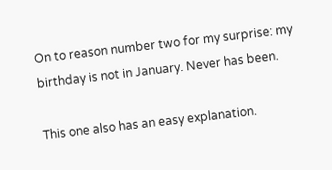On to reason number two for my surprise: my birthday is not in January. Never has been.

This one also has an easy explanation.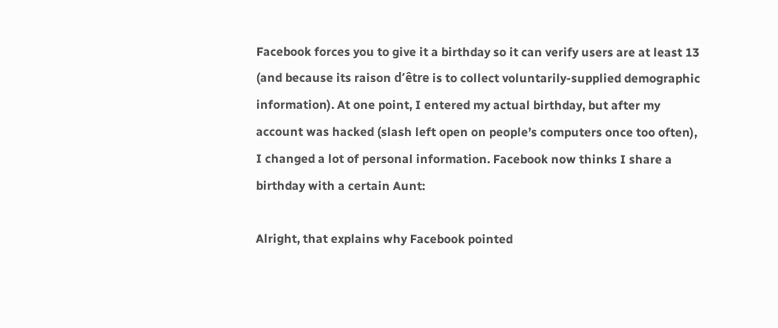Facebook forces you to give it a birthday so it can verify users are at least 13 (and because its raison d’être is to collect voluntarily-supplied demographic information). At one point, I entered my actual birthday, but after my account was hacked (slash left open on people’s computers once too often), I changed a lot of personal information. Facebook now thinks I share a birthday with a certain Aunt:

Alright, that explains why Facebook pointed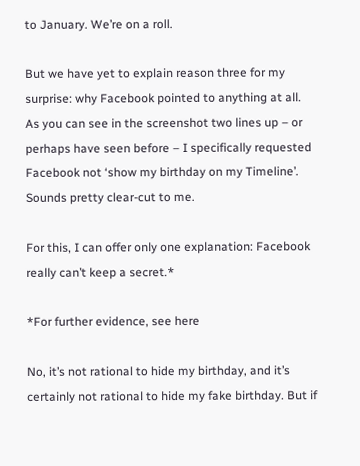to January. We’re on a roll.

But we have yet to explain reason three for my surprise: why Facebook pointed to anything at all. As you can see in the screenshot two lines up – or perhaps have seen before – I specifically requested Facebook not ‘show my birthday on my Timeline’. Sounds pretty clear-cut to me.

For this, I can offer only one explanation: Facebook really can’t keep a secret.*

*For further evidence, see here

No, it’s not rational to hide my birthday, and it’s certainly not rational to hide my fake birthday. But if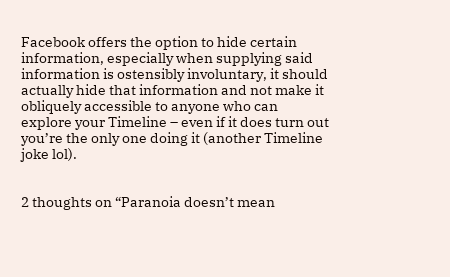Facebook offers the option to hide certain information, especially when supplying said information is ostensibly involuntary, it should actually hide that information and not make it obliquely accessible to anyone who can explore your Timeline – even if it does turn out you’re the only one doing it (another Timeline joke lol).


2 thoughts on “Paranoia doesn’t mean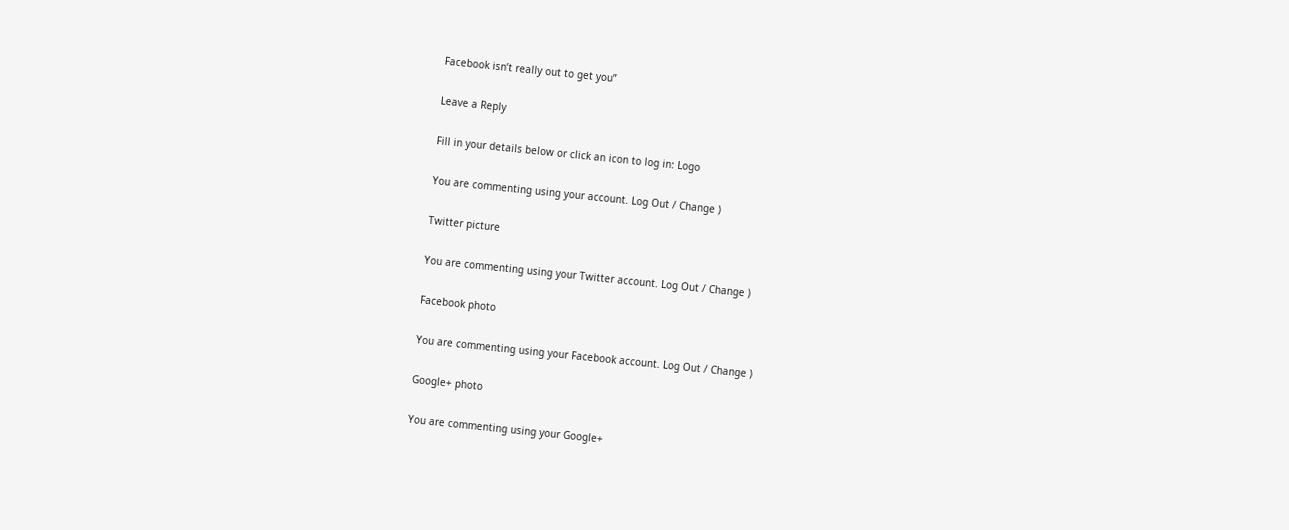Facebook isn’t really out to get you”

Leave a Reply

Fill in your details below or click an icon to log in: Logo

You are commenting using your account. Log Out / Change )

Twitter picture

You are commenting using your Twitter account. Log Out / Change )

Facebook photo

You are commenting using your Facebook account. Log Out / Change )

Google+ photo

You are commenting using your Google+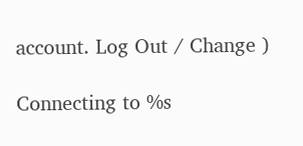account. Log Out / Change )

Connecting to %s